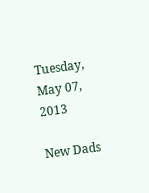Tuesday, May 07, 2013

New Dads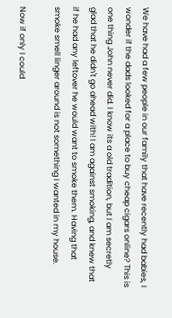We have had a few people in our family that have recently had babies, I wonder if the dads looked for a place to buy cheap cigars online? This is one thing John never did. I know its a old tradition, but I am secretly glad that he didn't go ahead with! I am against smoking, and knew that if he had any leftover he would want to smoke them. Having that smoke smell linger around is not something I wanted in my house.

Now if only I could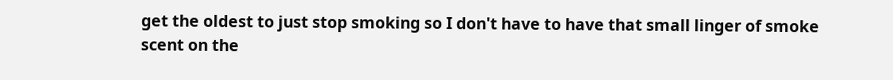get the oldest to just stop smoking so I don't have to have that small linger of smoke scent on the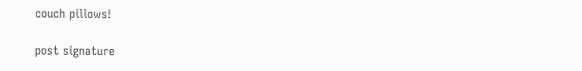couch pillows!

post signature